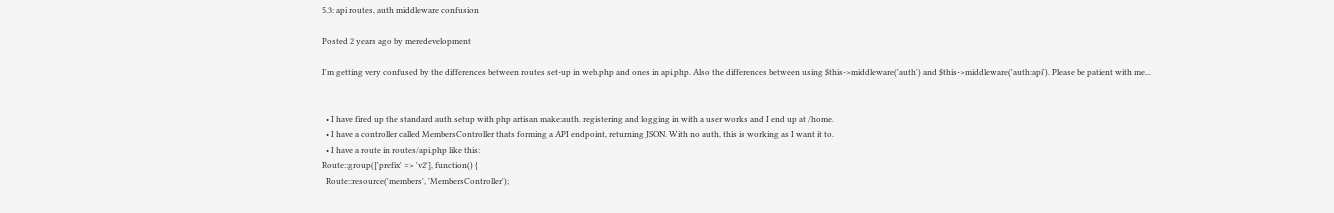5.3: api routes, auth middleware confusion

Posted 2 years ago by meredevelopment

I'm getting very confused by the differences between routes set-up in web.php and ones in api.php. Also the differences between using $this->middleware('auth') and $this->middleware('auth:api'). Please be patient with me...


  • I have fired up the standard auth setup with php artisan make:auth. registering and logging in with a user works and I end up at /home.
  • I have a controller called MembersController thats forming a API endpoint, returning JSON. With no auth, this is working as I want it to.
  • I have a route in routes/api.php like this:
Route::group(['prefix' => 'v2'], function() {
  Route::resource('members', 'MembersController');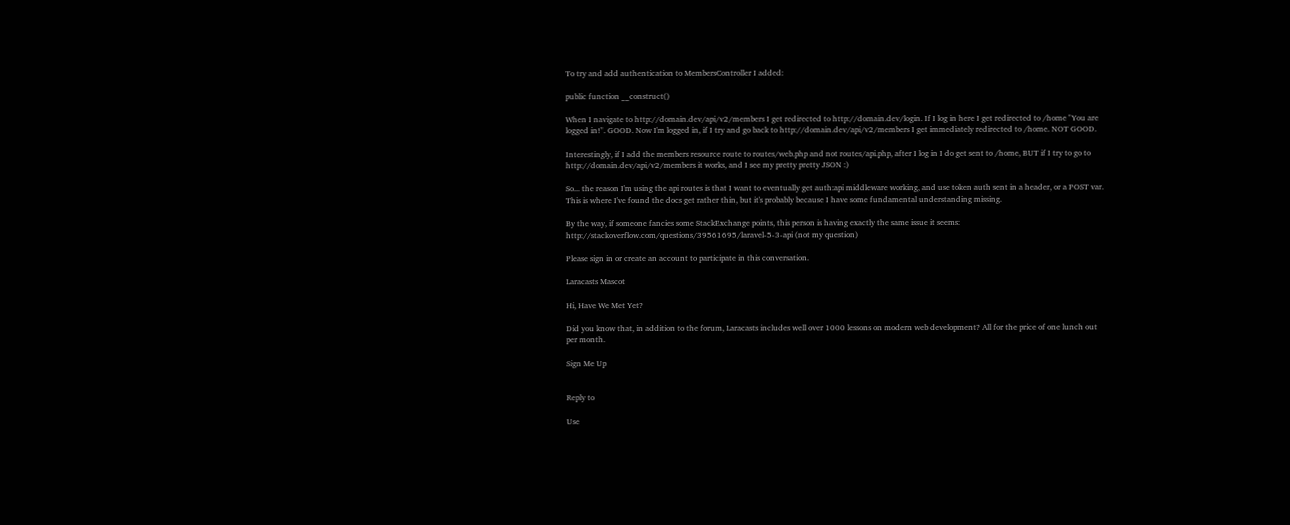To try and add authentication to MembersController I added:

public function __construct()

When I navigate to http://domain.dev/api/v2/members I get redirected to http://domain.dev/login. If I log in here I get redirected to /home "You are logged in!". GOOD. Now I'm logged in, if I try and go back to http://domain.dev/api/v2/members I get immediately redirected to /home. NOT GOOD.

Interestingly, if I add the members resource route to routes/web.php and not routes/api.php, after I log in I do get sent to /home, BUT if I try to go to http://domain.dev/api/v2/members it works, and I see my pretty pretty JSON :)

So... the reason I'm using the api routes is that I want to eventually get auth:api middleware working, and use token auth sent in a header, or a POST var. This is where I've found the docs get rather thin, but it's probably because I have some fundamental understanding missing.

By the way, if someone fancies some StackExchange points, this person is having exactly the same issue it seems: http://stackoverflow.com/questions/39561695/laravel-5-3-api (not my question)

Please sign in or create an account to participate in this conversation.

Laracasts Mascot

Hi, Have We Met Yet?

Did you know that, in addition to the forum, Laracasts includes well over 1000 lessons on modern web development? All for the price of one lunch out per month.

Sign Me Up


Reply to

Use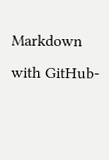Markdown with GitHub-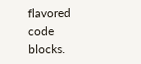flavored code blocks.